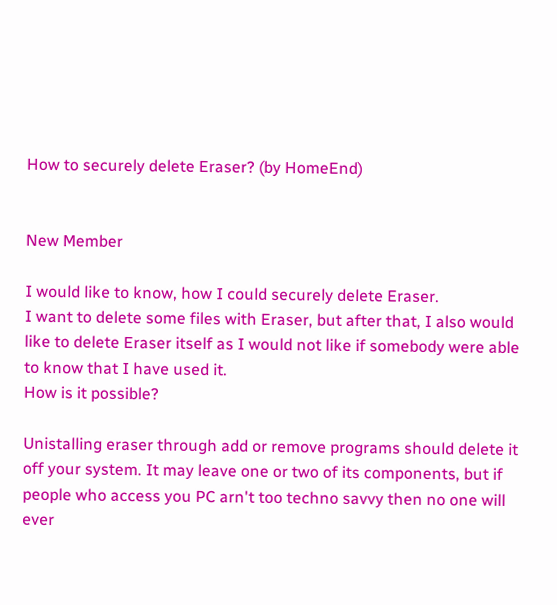How to securely delete Eraser? (by HomeEnd)


New Member

I would like to know, how I could securely delete Eraser.
I want to delete some files with Eraser, but after that, I also would like to delete Eraser itself as I would not like if somebody were able to know that I have used it.
How is it possible?

Unistalling eraser through add or remove programs should delete it off your system. It may leave one or two of its components, but if people who access you PC arn't too techno savvy then no one will ever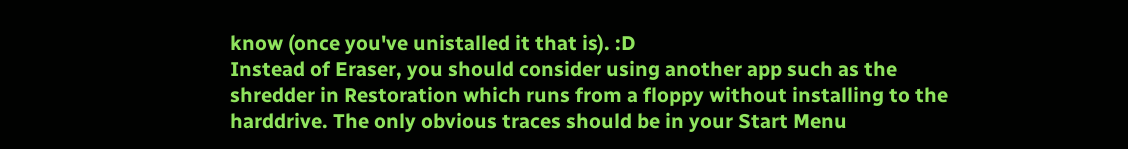know (once you've unistalled it that is). :D
Instead of Eraser, you should consider using another app such as the shredder in Restoration which runs from a floppy without installing to the harddrive. The only obvious traces should be in your Start Menu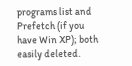programs list and Prefetch (if you have Win XP); both easily deleted.